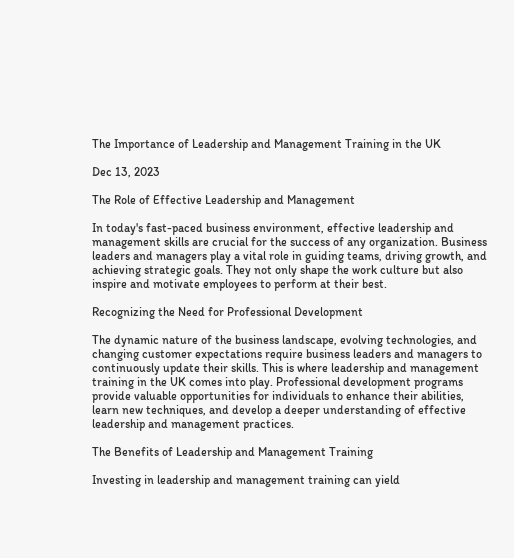The Importance of Leadership and Management Training in the UK

Dec 13, 2023

The Role of Effective Leadership and Management

In today's fast-paced business environment, effective leadership and management skills are crucial for the success of any organization. Business leaders and managers play a vital role in guiding teams, driving growth, and achieving strategic goals. They not only shape the work culture but also inspire and motivate employees to perform at their best.

Recognizing the Need for Professional Development

The dynamic nature of the business landscape, evolving technologies, and changing customer expectations require business leaders and managers to continuously update their skills. This is where leadership and management training in the UK comes into play. Professional development programs provide valuable opportunities for individuals to enhance their abilities, learn new techniques, and develop a deeper understanding of effective leadership and management practices.

The Benefits of Leadership and Management Training

Investing in leadership and management training can yield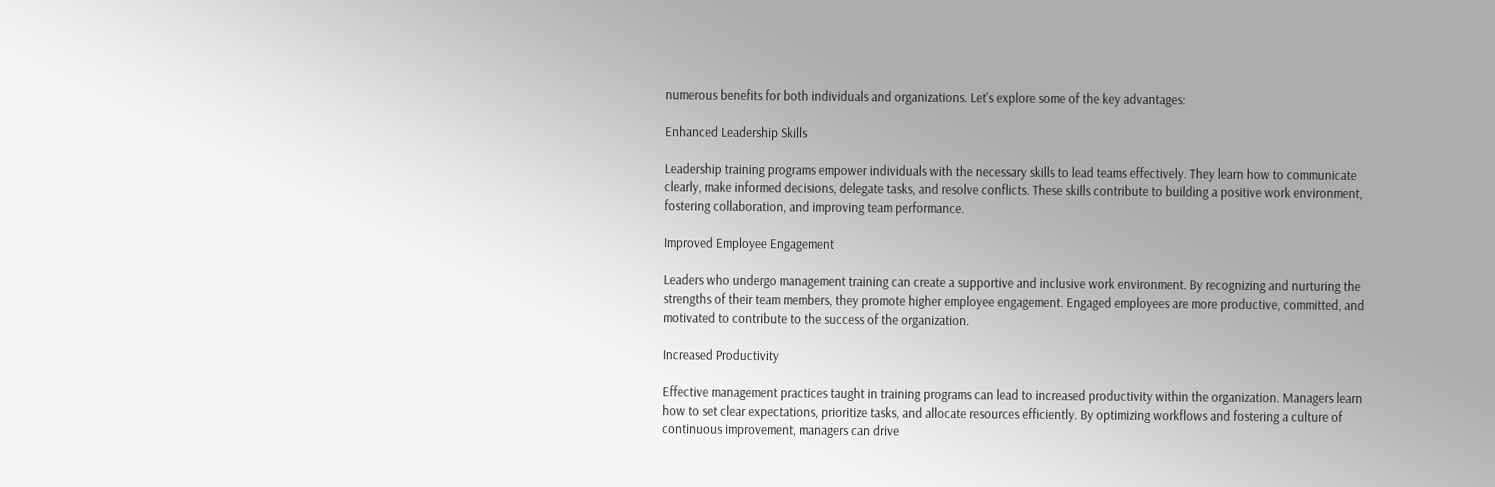numerous benefits for both individuals and organizations. Let's explore some of the key advantages:

Enhanced Leadership Skills

Leadership training programs empower individuals with the necessary skills to lead teams effectively. They learn how to communicate clearly, make informed decisions, delegate tasks, and resolve conflicts. These skills contribute to building a positive work environment, fostering collaboration, and improving team performance.

Improved Employee Engagement

Leaders who undergo management training can create a supportive and inclusive work environment. By recognizing and nurturing the strengths of their team members, they promote higher employee engagement. Engaged employees are more productive, committed, and motivated to contribute to the success of the organization.

Increased Productivity

Effective management practices taught in training programs can lead to increased productivity within the organization. Managers learn how to set clear expectations, prioritize tasks, and allocate resources efficiently. By optimizing workflows and fostering a culture of continuous improvement, managers can drive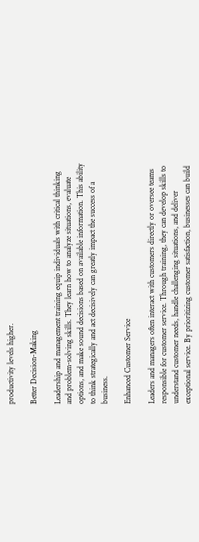productivity levels higher.

Better Decision-Making

Leadership and management training equip individuals with critical thinking and problem-solving skills. They learn how to analyze situations, evaluate options, and make sound decisions based on available information. This ability to think strategically and act decisively can greatly impact the success of a business.

Enhanced Customer Service

Leaders and managers often interact with customers directly or oversee teams responsible for customer service. Through training, they can develop skills to understand customer needs, handle challenging situations, and deliver exceptional service. By prioritizing customer satisfaction, businesses can build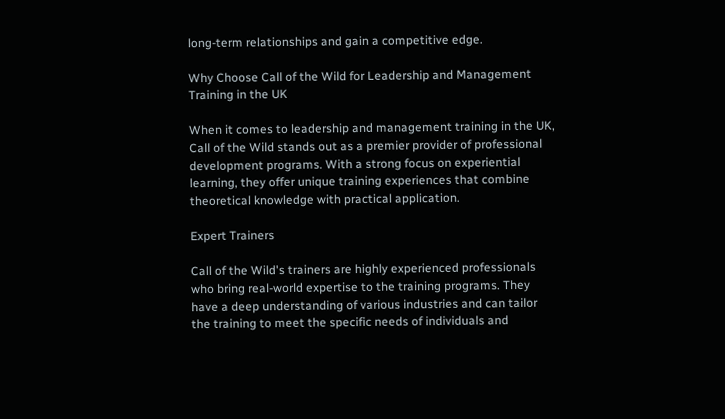long-term relationships and gain a competitive edge.

Why Choose Call of the Wild for Leadership and Management Training in the UK

When it comes to leadership and management training in the UK, Call of the Wild stands out as a premier provider of professional development programs. With a strong focus on experiential learning, they offer unique training experiences that combine theoretical knowledge with practical application.

Expert Trainers

Call of the Wild's trainers are highly experienced professionals who bring real-world expertise to the training programs. They have a deep understanding of various industries and can tailor the training to meet the specific needs of individuals and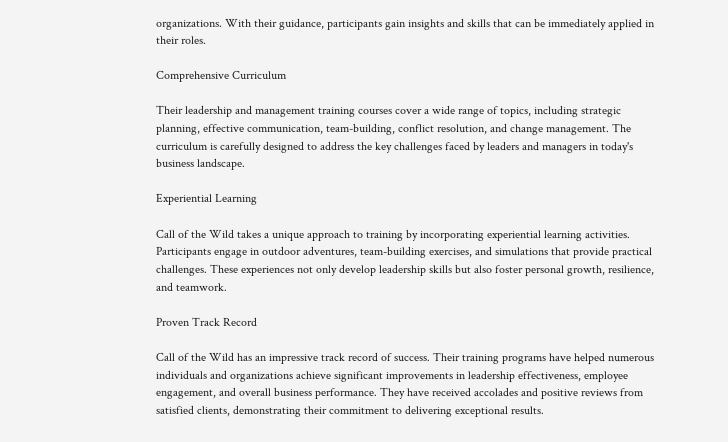organizations. With their guidance, participants gain insights and skills that can be immediately applied in their roles.

Comprehensive Curriculum

Their leadership and management training courses cover a wide range of topics, including strategic planning, effective communication, team-building, conflict resolution, and change management. The curriculum is carefully designed to address the key challenges faced by leaders and managers in today's business landscape.

Experiential Learning

Call of the Wild takes a unique approach to training by incorporating experiential learning activities. Participants engage in outdoor adventures, team-building exercises, and simulations that provide practical challenges. These experiences not only develop leadership skills but also foster personal growth, resilience, and teamwork.

Proven Track Record

Call of the Wild has an impressive track record of success. Their training programs have helped numerous individuals and organizations achieve significant improvements in leadership effectiveness, employee engagement, and overall business performance. They have received accolades and positive reviews from satisfied clients, demonstrating their commitment to delivering exceptional results.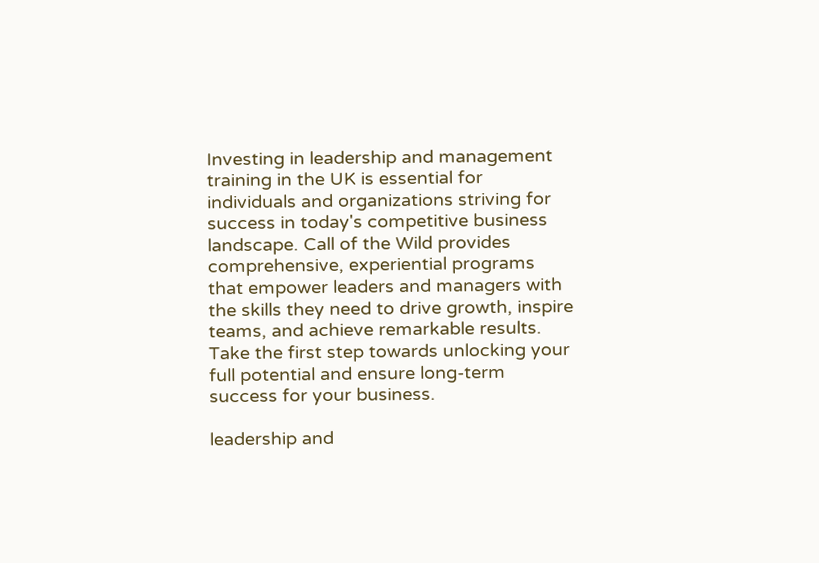Investing in leadership and management training in the UK is essential for individuals and organizations striving for success in today's competitive business landscape. Call of the Wild provides comprehensive, experiential programs that empower leaders and managers with the skills they need to drive growth, inspire teams, and achieve remarkable results. Take the first step towards unlocking your full potential and ensure long-term success for your business.

leadership and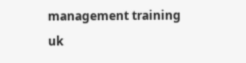management training uk